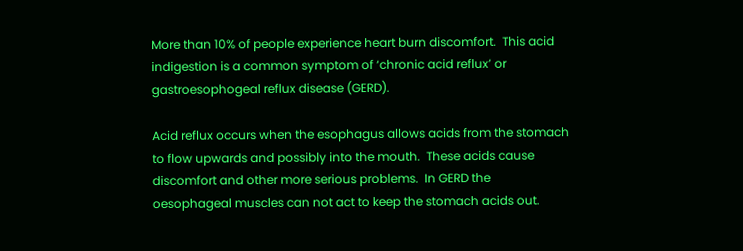More than 10% of people experience heart burn discomfort.  This acid indigestion is a common symptom of ‘chronic acid reflux’ or gastroesophogeal reflux disease (GERD).

Acid reflux occurs when the esophagus allows acids from the stomach to flow upwards and possibly into the mouth.  These acids cause discomfort and other more serious problems.  In GERD the oesophageal muscles can not act to keep the stomach acids out.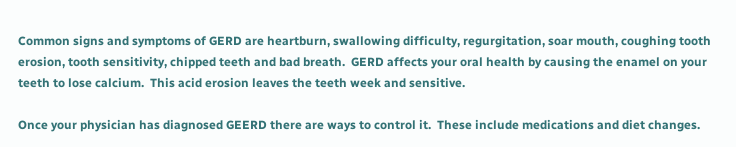Common signs and symptoms of GERD are heartburn, swallowing difficulty, regurgitation, soar mouth, coughing tooth erosion, tooth sensitivity, chipped teeth and bad breath.  GERD affects your oral health by causing the enamel on your teeth to lose calcium.  This acid erosion leaves the teeth week and sensitive.

Once your physician has diagnosed GEERD there are ways to control it.  These include medications and diet changes.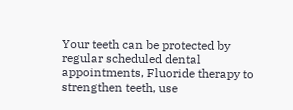Your teeth can be protected by regular scheduled dental appointments, Fluoride therapy to strengthen teeth, use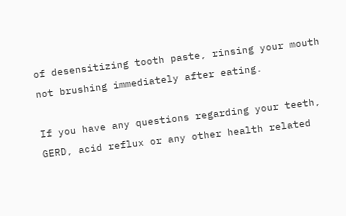of desensitizing tooth paste, rinsing your mouth not brushing immediately after eating.

If you have any questions regarding your teeth, GERD, acid reflux or any other health related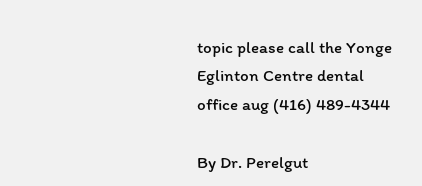topic please call the Yonge Eglinton Centre dental office aug (416) 489-4344

By Dr. Perelgut